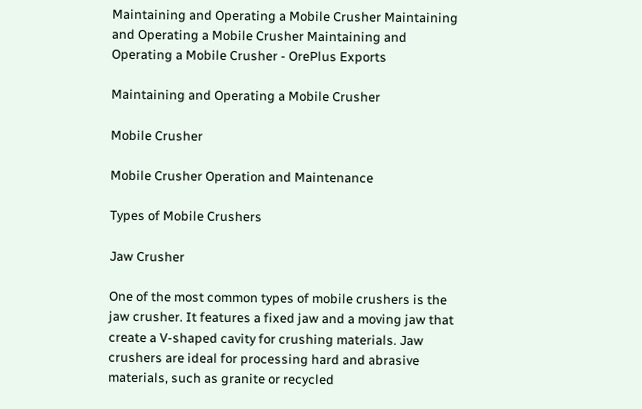Maintaining and Operating a Mobile Crusher Maintaining and Operating a Mobile Crusher Maintaining and Operating a Mobile Crusher - OrePlus Exports

Maintaining and Operating a Mobile Crusher

Mobile Crusher

Mobile Crusher Operation and Maintenance

Types of Mobile Crushers

Jaw Crusher

One of the most common types of mobile crushers is the jaw crusher. It features a fixed jaw and a moving jaw that create a V-shaped cavity for crushing materials. Jaw crushers are ideal for processing hard and abrasive materials, such as granite or recycled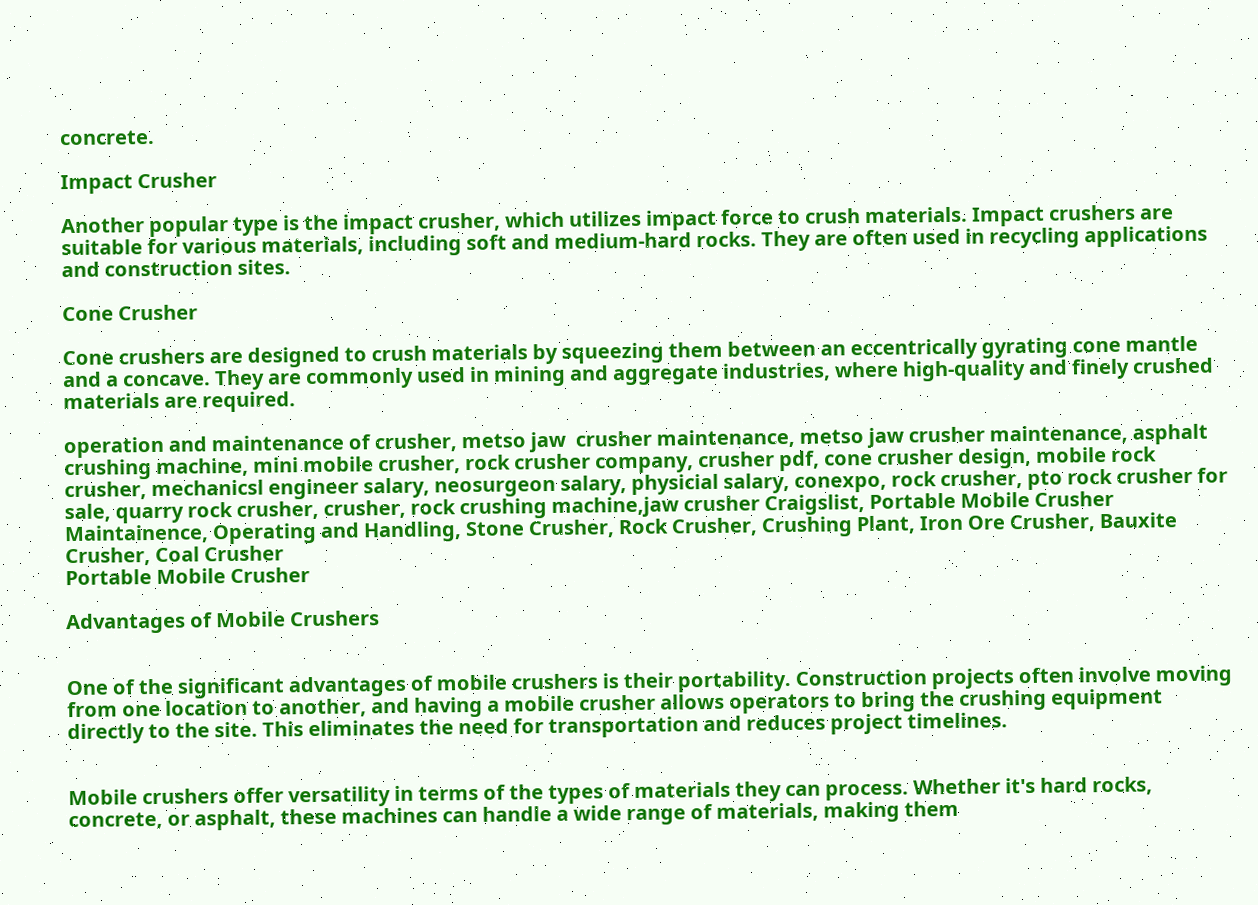concrete.

Impact Crusher

Another popular type is the impact crusher, which utilizes impact force to crush materials. Impact crushers are suitable for various materials, including soft and medium-hard rocks. They are often used in recycling applications and construction sites.

Cone Crusher

Cone crushers are designed to crush materials by squeezing them between an eccentrically gyrating cone mantle and a concave. They are commonly used in mining and aggregate industries, where high-quality and finely crushed materials are required.

operation and maintenance of crusher, metso jaw  crusher maintenance, metso jaw crusher maintenance, asphalt crushing machine, mini mobile crusher, rock crusher company, crusher pdf, cone crusher design, mobile rock crusher, mechanicsl engineer salary, neosurgeon salary, physicial salary, conexpo, rock crusher, pto rock crusher for sale, quarry rock crusher, crusher, rock crushing machine,jaw crusher Craigslist, Portable Mobile Crusher Maintainence, Operating and Handling, Stone Crusher, Rock Crusher, Crushing Plant, Iron Ore Crusher, Bauxite Crusher, Coal Crusher
Portable Mobile Crusher

Advantages of Mobile Crushers


One of the significant advantages of mobile crushers is their portability. Construction projects often involve moving from one location to another, and having a mobile crusher allows operators to bring the crushing equipment directly to the site. This eliminates the need for transportation and reduces project timelines.


Mobile crushers offer versatility in terms of the types of materials they can process. Whether it's hard rocks, concrete, or asphalt, these machines can handle a wide range of materials, making them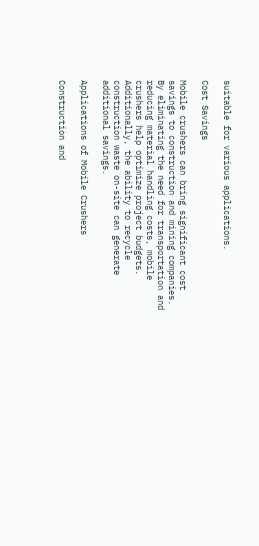suitable for various applications.

Cost Savings

Mobile crushers can bring significant cost savings to construction and mining companies. By eliminating the need for transportation and reducing material handling costs, mobile crushers help optimize project budgets. Additionally, the ability to recycle construction waste on-site can generate additional savings.

Applications of Mobile Crushers

Construction and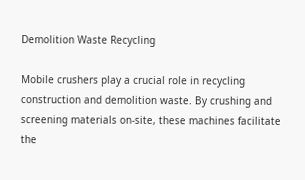Demolition Waste Recycling

Mobile crushers play a crucial role in recycling construction and demolition waste. By crushing and screening materials on-site, these machines facilitate the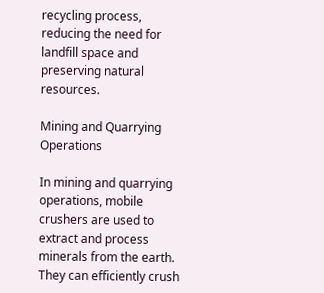recycling process, reducing the need for landfill space and preserving natural resources.

Mining and Quarrying Operations

In mining and quarrying operations, mobile crushers are used to extract and process minerals from the earth. They can efficiently crush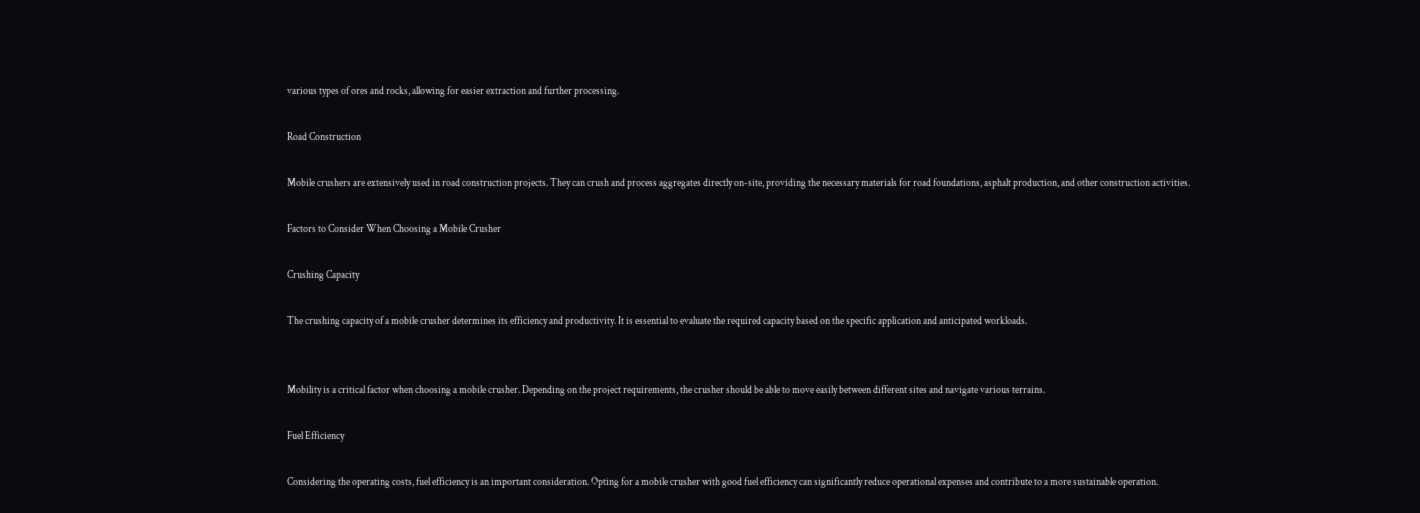various types of ores and rocks, allowing for easier extraction and further processing.

Road Construction

Mobile crushers are extensively used in road construction projects. They can crush and process aggregates directly on-site, providing the necessary materials for road foundations, asphalt production, and other construction activities.

Factors to Consider When Choosing a Mobile Crusher

Crushing Capacity

The crushing capacity of a mobile crusher determines its efficiency and productivity. It is essential to evaluate the required capacity based on the specific application and anticipated workloads.


Mobility is a critical factor when choosing a mobile crusher. Depending on the project requirements, the crusher should be able to move easily between different sites and navigate various terrains.

Fuel Efficiency

Considering the operating costs, fuel efficiency is an important consideration. Opting for a mobile crusher with good fuel efficiency can significantly reduce operational expenses and contribute to a more sustainable operation.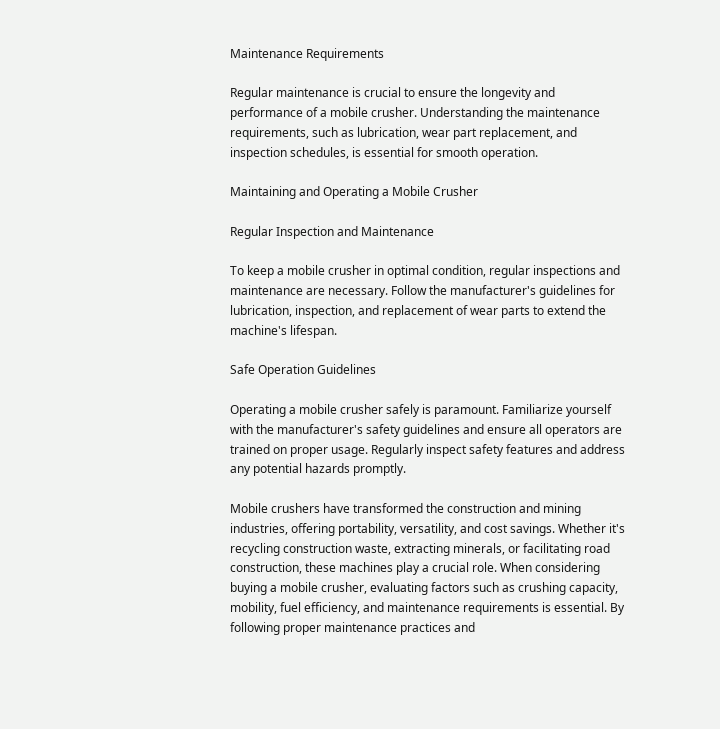Maintenance Requirements

Regular maintenance is crucial to ensure the longevity and performance of a mobile crusher. Understanding the maintenance requirements, such as lubrication, wear part replacement, and inspection schedules, is essential for smooth operation.

Maintaining and Operating a Mobile Crusher

Regular Inspection and Maintenance

To keep a mobile crusher in optimal condition, regular inspections and maintenance are necessary. Follow the manufacturer's guidelines for lubrication, inspection, and replacement of wear parts to extend the machine's lifespan.

Safe Operation Guidelines

Operating a mobile crusher safely is paramount. Familiarize yourself with the manufacturer's safety guidelines and ensure all operators are trained on proper usage. Regularly inspect safety features and address any potential hazards promptly.

Mobile crushers have transformed the construction and mining industries, offering portability, versatility, and cost savings. Whether it's recycling construction waste, extracting minerals, or facilitating road construction, these machines play a crucial role. When considering buying a mobile crusher, evaluating factors such as crushing capacity, mobility, fuel efficiency, and maintenance requirements is essential. By following proper maintenance practices and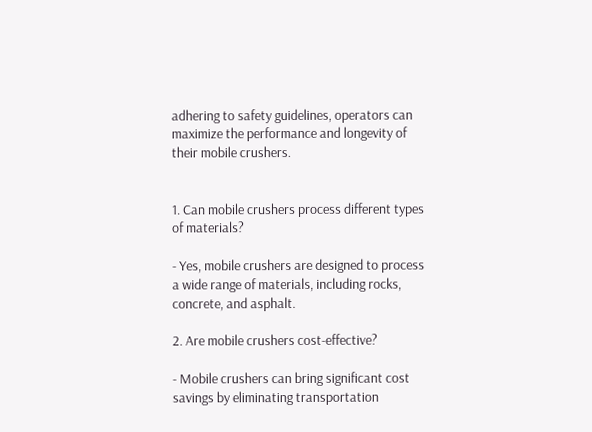adhering to safety guidelines, operators can maximize the performance and longevity of their mobile crushers.


1. Can mobile crushers process different types of materials?

- Yes, mobile crushers are designed to process a wide range of materials, including rocks, concrete, and asphalt.

2. Are mobile crushers cost-effective?

- Mobile crushers can bring significant cost savings by eliminating transportation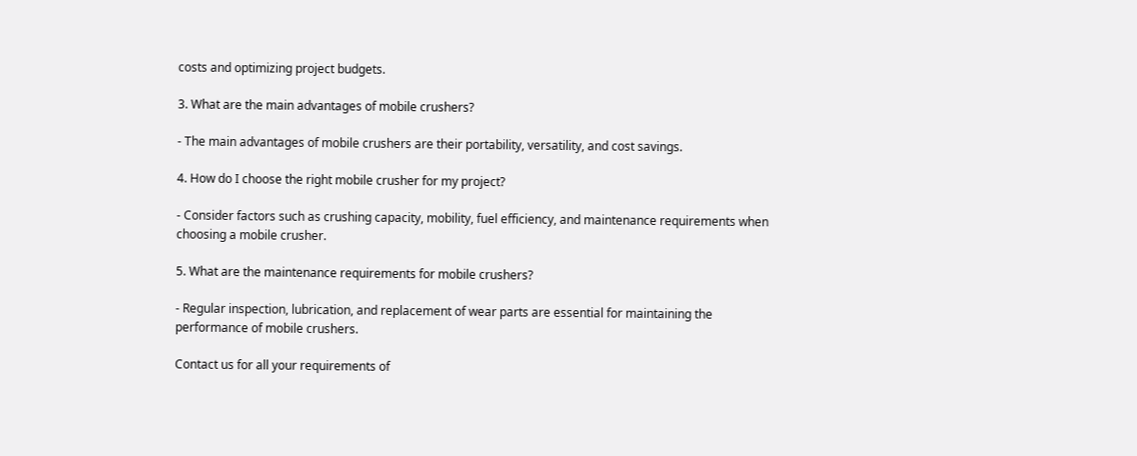costs and optimizing project budgets.

3. What are the main advantages of mobile crushers?

- The main advantages of mobile crushers are their portability, versatility, and cost savings.

4. How do I choose the right mobile crusher for my project?

- Consider factors such as crushing capacity, mobility, fuel efficiency, and maintenance requirements when choosing a mobile crusher.

5. What are the maintenance requirements for mobile crushers?

- Regular inspection, lubrication, and replacement of wear parts are essential for maintaining the performance of mobile crushers.

Contact us for all your requirements of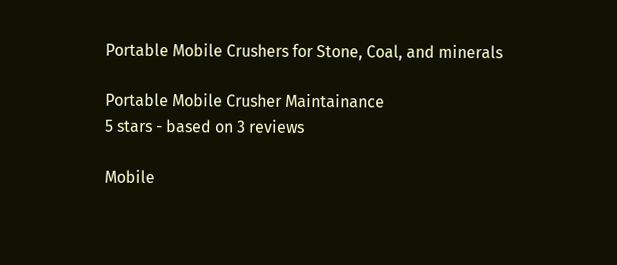Portable Mobile Crushers for Stone, Coal, and minerals

Portable Mobile Crusher Maintainance
5 stars - based on 3 reviews

Mobile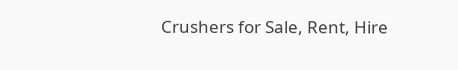Crushers for Sale, Rent, Hire